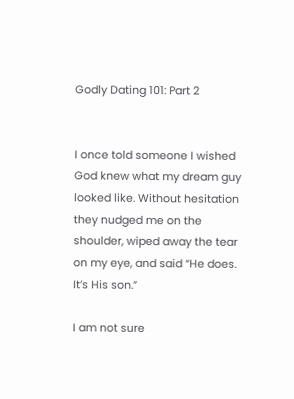Godly Dating 101: Part 2


I once told someone I wished God knew what my dream guy looked like. Without hesitation they nudged me on the shoulder, wiped away the tear on my eye, and said “He does. It’s His son.”

I am not sure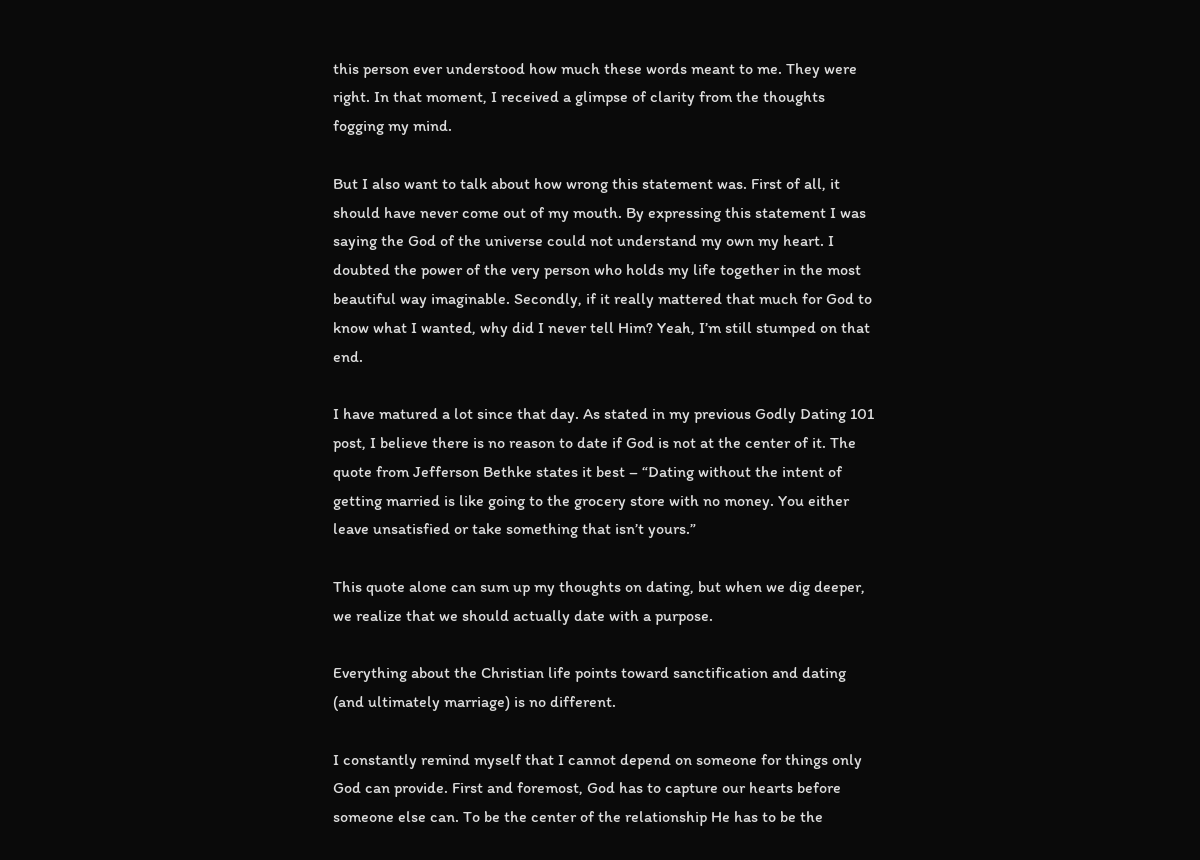this person ever understood how much these words meant to me. They were right. In that moment, I received a glimpse of clarity from the thoughts fogging my mind.

But I also want to talk about how wrong this statement was. First of all, it should have never come out of my mouth. By expressing this statement I was saying the God of the universe could not understand my own my heart. I doubted the power of the very person who holds my life together in the most beautiful way imaginable. Secondly, if it really mattered that much for God to know what I wanted, why did I never tell Him? Yeah, I’m still stumped on that end.

I have matured a lot since that day. As stated in my previous Godly Dating 101 post, I believe there is no reason to date if God is not at the center of it. The quote from Jefferson Bethke states it best – “Dating without the intent of getting married is like going to the grocery store with no money. You either leave unsatisfied or take something that isn’t yours.”

This quote alone can sum up my thoughts on dating, but when we dig deeper, we realize that we should actually date with a purpose.

Everything about the Christian life points toward sanctification and dating (and ultimately marriage) is no different.

I constantly remind myself that I cannot depend on someone for things only God can provide. First and foremost, God has to capture our hearts before someone else can. To be the center of the relationship He has to be the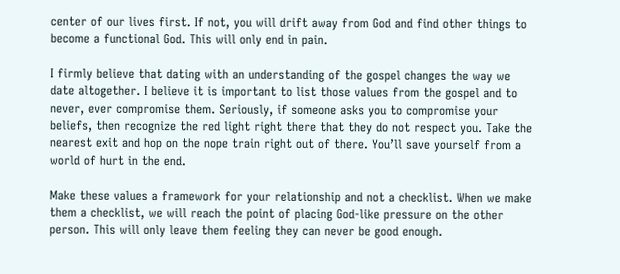center of our lives first. If not, you will drift away from God and find other things to become a functional God. This will only end in pain.

I firmly believe that dating with an understanding of the gospel changes the way we date altogether. I believe it is important to list those values from the gospel and to never, ever compromise them. Seriously, if someone asks you to compromise your beliefs, then recognize the red light right there that they do not respect you. Take the nearest exit and hop on the nope train right out of there. You’ll save yourself from a world of hurt in the end.

Make these values a framework for your relationship and not a checklist. When we make them a checklist, we will reach the point of placing God-like pressure on the other person. This will only leave them feeling they can never be good enough.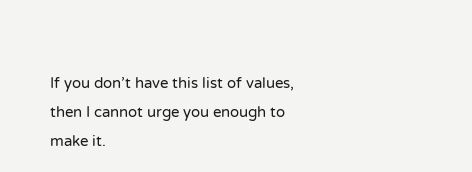If you don’t have this list of values, then I cannot urge you enough to make it.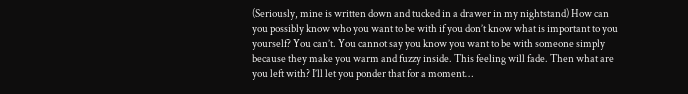(Seriously, mine is written down and tucked in a drawer in my nightstand) How can you possibly know who you want to be with if you don’t know what is important to you yourself? You can’t. You cannot say you know you want to be with someone simply because they make you warm and fuzzy inside. This feeling will fade. Then what are you left with? I’ll let you ponder that for a moment…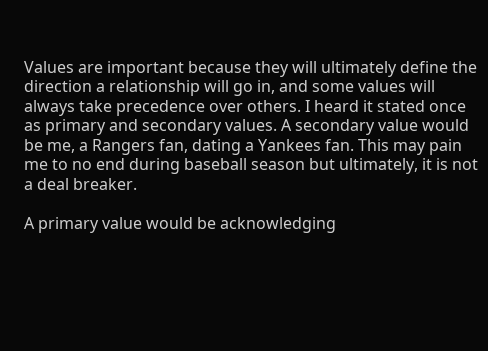Values are important because they will ultimately define the direction a relationship will go in, and some values will always take precedence over others. I heard it stated once as primary and secondary values. A secondary value would be me, a Rangers fan, dating a Yankees fan. This may pain me to no end during baseball season but ultimately, it is not a deal breaker.

A primary value would be acknowledging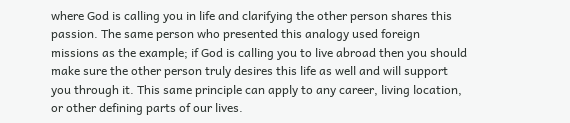where God is calling you in life and clarifying the other person shares this passion. The same person who presented this analogy used foreign missions as the example; if God is calling you to live abroad then you should make sure the other person truly desires this life as well and will support you through it. This same principle can apply to any career, living location, or other defining parts of our lives.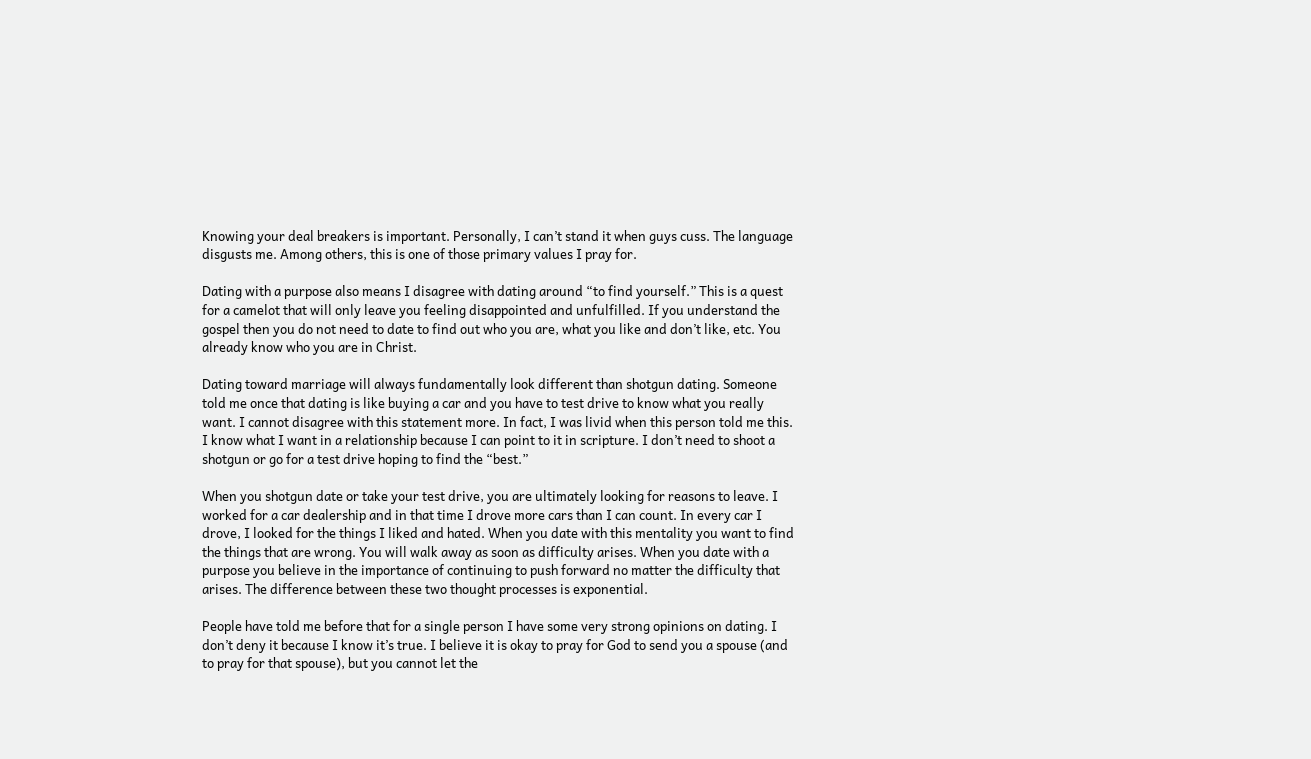Knowing your deal breakers is important. Personally, I can’t stand it when guys cuss. The language disgusts me. Among others, this is one of those primary values I pray for.

Dating with a purpose also means I disagree with dating around “to find yourself.” This is a quest for a camelot that will only leave you feeling disappointed and unfulfilled. If you understand the gospel then you do not need to date to find out who you are, what you like and don’t like, etc. You already know who you are in Christ.

Dating toward marriage will always fundamentally look different than shotgun dating. Someone told me once that dating is like buying a car and you have to test drive to know what you really want. I cannot disagree with this statement more. In fact, I was livid when this person told me this. I know what I want in a relationship because I can point to it in scripture. I don’t need to shoot a shotgun or go for a test drive hoping to find the “best.”

When you shotgun date or take your test drive, you are ultimately looking for reasons to leave. I worked for a car dealership and in that time I drove more cars than I can count. In every car I drove, I looked for the things I liked and hated. When you date with this mentality you want to find the things that are wrong. You will walk away as soon as difficulty arises. When you date with a purpose you believe in the importance of continuing to push forward no matter the difficulty that arises. The difference between these two thought processes is exponential.

People have told me before that for a single person I have some very strong opinions on dating. I don’t deny it because I know it’s true. I believe it is okay to pray for God to send you a spouse (and to pray for that spouse), but you cannot let the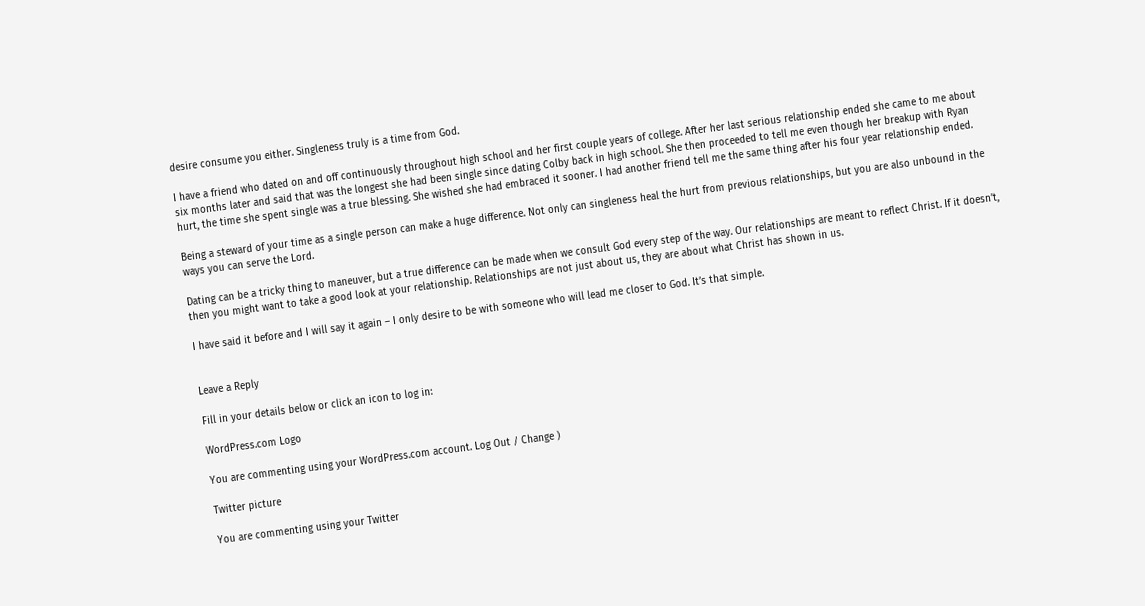desire consume you either. Singleness truly is a time from God.

I have a friend who dated on and off continuously throughout high school and her first couple years of college. After her last serious relationship ended she came to me about six months later and said that was the longest she had been single since dating Colby back in high school. She then proceeded to tell me even though her breakup with Ryan hurt, the time she spent single was a true blessing. She wished she had embraced it sooner. I had another friend tell me the same thing after his four year relationship ended.

Being a steward of your time as a single person can make a huge difference. Not only can singleness heal the hurt from previous relationships, but you are also unbound in the ways you can serve the Lord.

Dating can be a tricky thing to maneuver, but a true difference can be made when we consult God every step of the way. Our relationships are meant to reflect Christ. If it doesn’t, then you might want to take a good look at your relationship. Relationships are not just about us, they are about what Christ has shown in us.

I have said it before and I will say it again – I only desire to be with someone who will lead me closer to God. It’s that simple.


Leave a Reply

Fill in your details below or click an icon to log in:

WordPress.com Logo

You are commenting using your WordPress.com account. Log Out / Change )

Twitter picture

You are commenting using your Twitter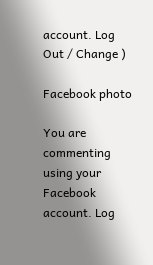account. Log Out / Change )

Facebook photo

You are commenting using your Facebook account. Log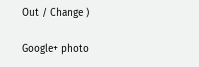Out / Change )

Google+ photo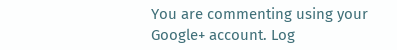You are commenting using your Google+ account. Log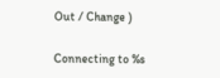Out / Change )

Connecting to %s